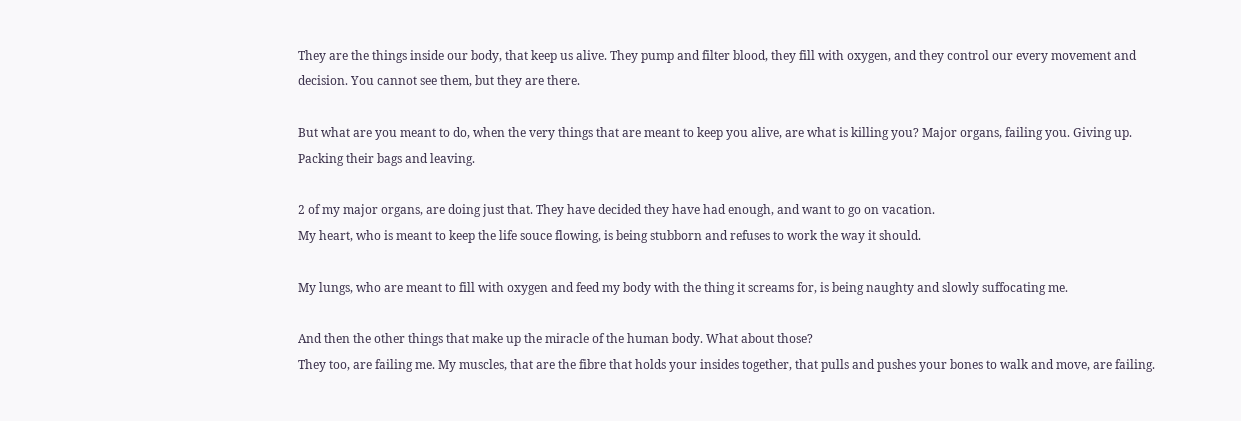They are the things inside our body, that keep us alive. They pump and filter blood, they fill with oxygen, and they control our every movement and decision. You cannot see them, but they are there.

But what are you meant to do, when the very things that are meant to keep you alive, are what is killing you? Major organs, failing you. Giving up. Packing their bags and leaving.

2 of my major organs, are doing just that. They have decided they have had enough, and want to go on vacation.
My heart, who is meant to keep the life souce flowing, is being stubborn and refuses to work the way it should.

My lungs, who are meant to fill with oxygen and feed my body with the thing it screams for, is being naughty and slowly suffocating me.

And then the other things that make up the miracle of the human body. What about those?
They too, are failing me. My muscles, that are the fibre that holds your insides together, that pulls and pushes your bones to walk and move, are failing.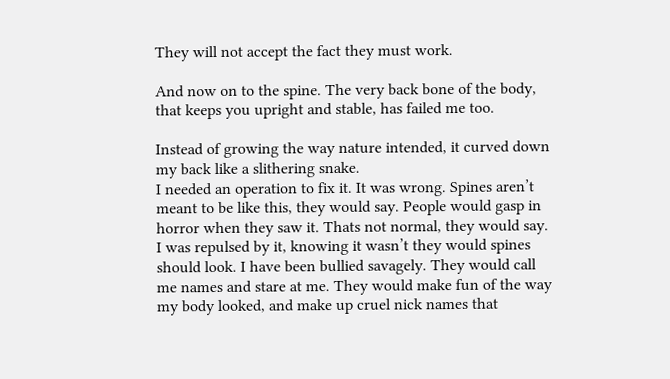They will not accept the fact they must work.

And now on to the spine. The very back bone of the body,  that keeps you upright and stable, has failed me too.

Instead of growing the way nature intended, it curved down my back like a slithering snake.
I needed an operation to fix it. It was wrong. Spines aren’t meant to be like this, they would say. People would gasp in horror when they saw it. Thats not normal, they would say. I was repulsed by it, knowing it wasn’t they would spines should look. I have been bullied savagely. They would call me names and stare at me. They would make fun of the way my body looked, and make up cruel nick names that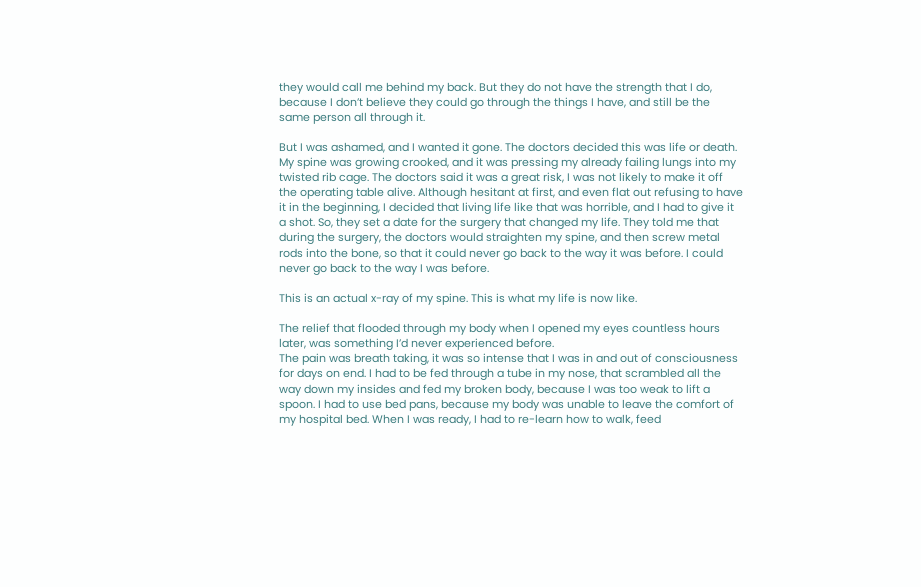they would call me behind my back. But they do not have the strength that I do, because I don’t believe they could go through the things I have, and still be the same person all through it.

But I was ashamed, and I wanted it gone. The doctors decided this was life or death. My spine was growing crooked, and it was pressing my already failing lungs into my twisted rib cage. The doctors said it was a great risk, I was not likely to make it off the operating table alive. Although hesitant at first, and even flat out refusing to have it in the beginning, I decided that living life like that was horrible, and I had to give it a shot. So, they set a date for the surgery that changed my life. They told me that during the surgery, the doctors would straighten my spine, and then screw metal rods into the bone, so that it could never go back to the way it was before. I could never go back to the way I was before.

This is an actual x-ray of my spine. This is what my life is now like.

The relief that flooded through my body when I opened my eyes countless hours later, was something I’d never experienced before.
The pain was breath taking, it was so intense that I was in and out of consciousness for days on end. I had to be fed through a tube in my nose, that scrambled all the way down my insides and fed my broken body, because I was too weak to lift a spoon. I had to use bed pans, because my body was unable to leave the comfort of my hospital bed. When I was ready, I had to re-learn how to walk, feed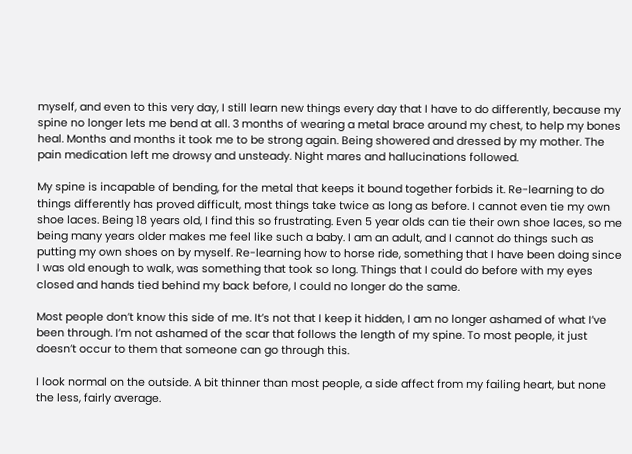myself, and even to this very day, I still learn new things every day that I have to do differently, because my spine no longer lets me bend at all. 3 months of wearing a metal brace around my chest, to help my bones heal. Months and months it took me to be strong again. Being showered and dressed by my mother. The pain medication left me drowsy and unsteady. Night mares and hallucinations followed.

My spine is incapable of bending, for the metal that keeps it bound together forbids it. Re-learning to do things differently has proved difficult, most things take twice as long as before. I cannot even tie my own shoe laces. Being 18 years old, I find this so frustrating. Even 5 year olds can tie their own shoe laces, so me being many years older makes me feel like such a baby. I am an adult, and I cannot do things such as putting my own shoes on by myself. Re-learning how to horse ride, something that I have been doing since I was old enough to walk, was something that took so long. Things that I could do before with my eyes closed and hands tied behind my back before, I could no longer do the same.

Most people don’t know this side of me. It’s not that I keep it hidden, I am no longer ashamed of what I’ve been through. I’m not ashamed of the scar that follows the length of my spine. To most people, it just doesn’t occur to them that someone can go through this.

I look normal on the outside. A bit thinner than most people, a side affect from my failing heart, but none the less, fairly average.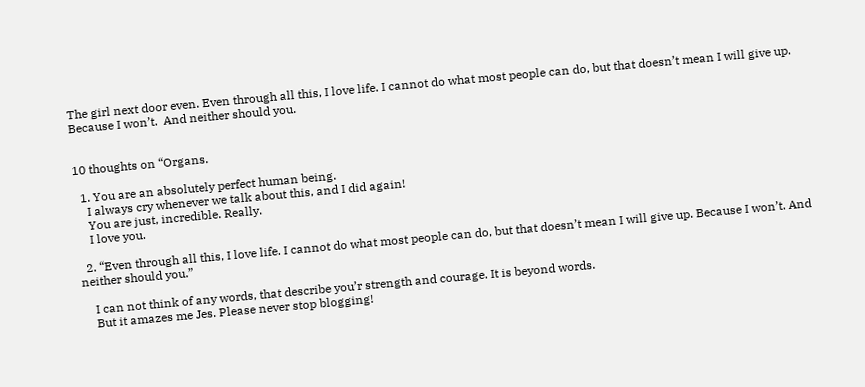The girl next door even. Even through all this, I love life. I cannot do what most people can do, but that doesn’t mean I will give up. Because I won’t.  And neither should you.


10 thoughts on “Organs.

  1. You are an absolutely perfect human being.
    I always cry whenever we talk about this, and I did again!
    You are just, incredible. Really.
    I love you.

  2. “Even through all this, I love life. I cannot do what most people can do, but that doesn’t mean I will give up. Because I won’t. And neither should you.”

    I can not think of any words, that describe you’r strength and courage. It is beyond words.
    But it amazes me Jes. Please never stop blogging!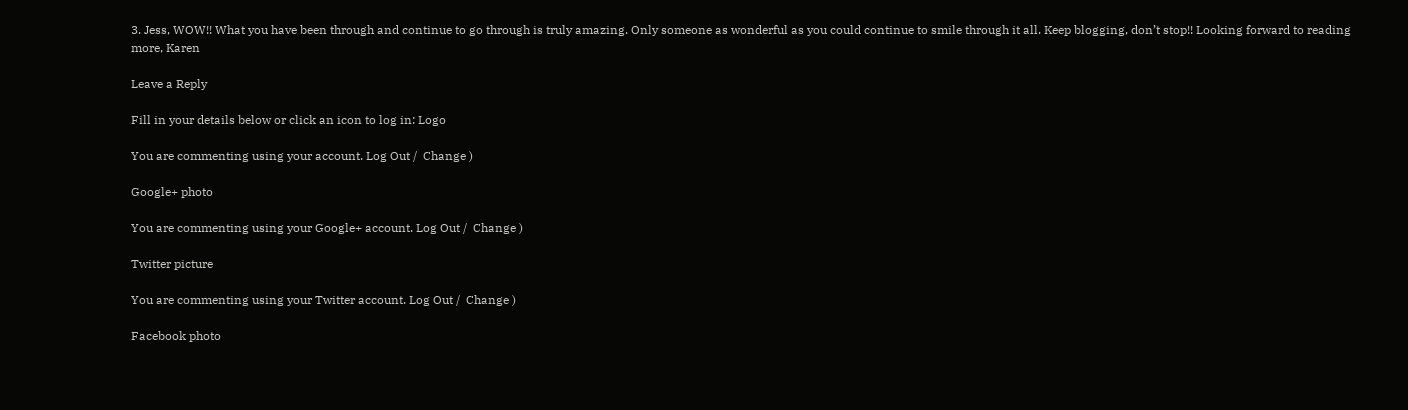3. Jess, WOW!! What you have been through and continue to go through is truly amazing. Only someone as wonderful as you could continue to smile through it all. Keep blogging, don’t stop!! Looking forward to reading more, Karen

Leave a Reply

Fill in your details below or click an icon to log in: Logo

You are commenting using your account. Log Out /  Change )

Google+ photo

You are commenting using your Google+ account. Log Out /  Change )

Twitter picture

You are commenting using your Twitter account. Log Out /  Change )

Facebook photo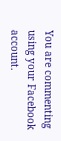You are commenting using your Facebook account.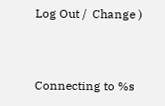Log Out /  Change )


Connecting to %s